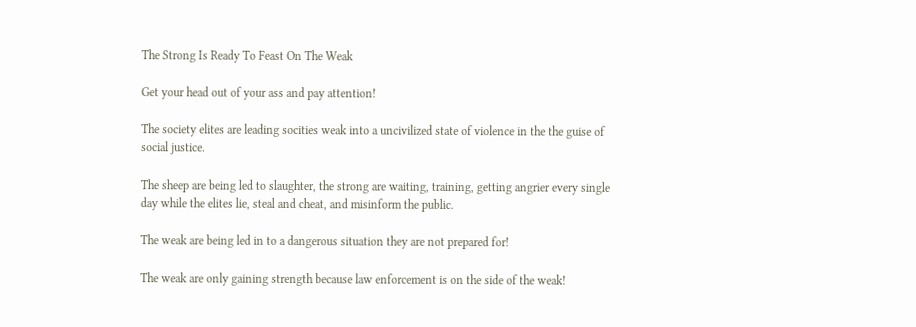The Strong Is Ready To Feast On The Weak

Get your head out of your ass and pay attention!

The society elites are leading socities weak into a uncivilized state of violence in the the guise of social justice.

The sheep are being led to slaughter, the strong are waiting, training, getting angrier every single day while the elites lie, steal and cheat, and misinform the public.

The weak are being led in to a dangerous situation they are not prepared for!

The weak are only gaining strength because law enforcement is on the side of the weak!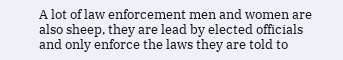A lot of law enforcement men and women are also sheep, they are lead by elected officials and only enforce the laws they are told to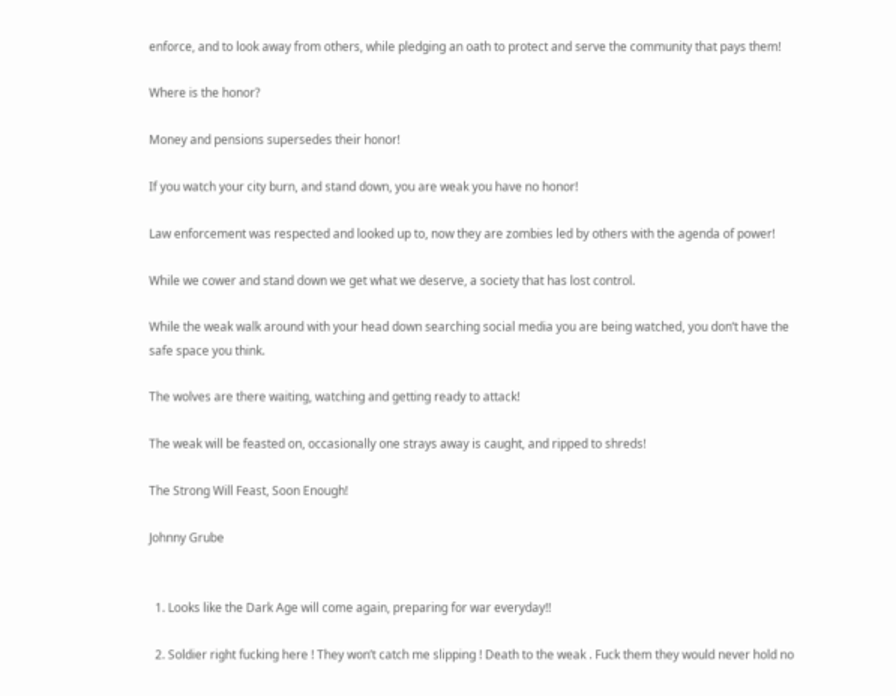enforce, and to look away from others, while pledging an oath to protect and serve the community that pays them!

Where is the honor?

Money and pensions supersedes their honor!

If you watch your city burn, and stand down, you are weak you have no honor!

Law enforcement was respected and looked up to, now they are zombies led by others with the agenda of power!

While we cower and stand down we get what we deserve, a society that has lost control.

While the weak walk around with your head down searching social media you are being watched, you don’t have the safe space you think.

The wolves are there waiting, watching and getting ready to attack!

The weak will be feasted on, occasionally one strays away is caught, and ripped to shreds!

The Strong Will Feast, Soon Enough!

Johnny Grube


  1. Looks like the Dark Age will come again, preparing for war everyday!!

  2. Soldier right fucking here ! They won’t catch me slipping ! Death to the weak . Fuck them they would never hold no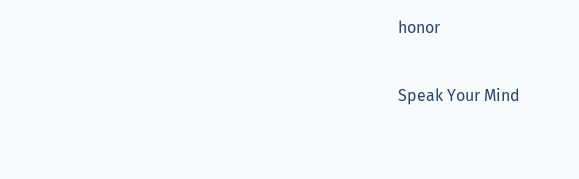honor

Speak Your Mind